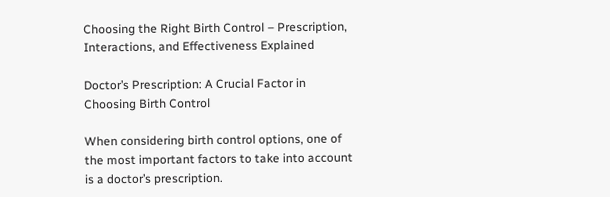Choosing the Right Birth Control – Prescription, Interactions, and Effectiveness Explained

Doctor’s Prescription: A Crucial Factor in Choosing Birth Control

When considering birth control options, one of the most important factors to take into account is a doctor’s prescription.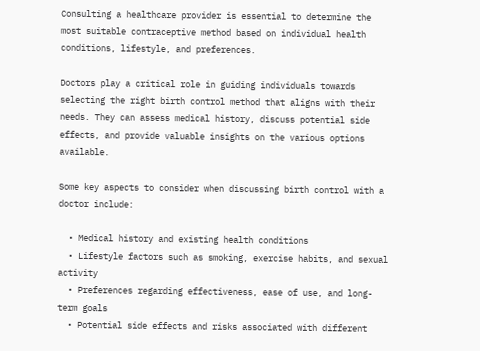Consulting a healthcare provider is essential to determine the most suitable contraceptive method based on individual health conditions, lifestyle, and preferences.

Doctors play a critical role in guiding individuals towards selecting the right birth control method that aligns with their needs. They can assess medical history, discuss potential side effects, and provide valuable insights on the various options available.

Some key aspects to consider when discussing birth control with a doctor include:

  • Medical history and existing health conditions
  • Lifestyle factors such as smoking, exercise habits, and sexual activity
  • Preferences regarding effectiveness, ease of use, and long-term goals
  • Potential side effects and risks associated with different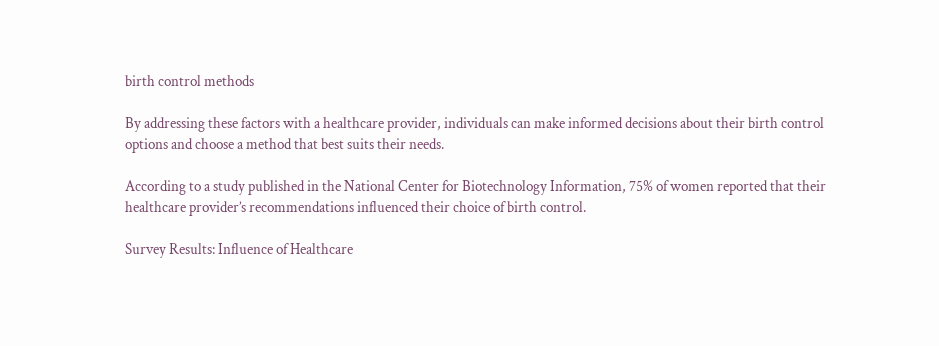birth control methods

By addressing these factors with a healthcare provider, individuals can make informed decisions about their birth control options and choose a method that best suits their needs.

According to a study published in the National Center for Biotechnology Information, 75% of women reported that their healthcare provider’s recommendations influenced their choice of birth control.

Survey Results: Influence of Healthcare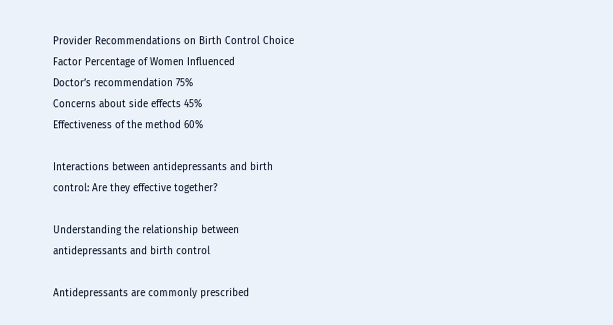Provider Recommendations on Birth Control Choice
Factor Percentage of Women Influenced
Doctor’s recommendation 75%
Concerns about side effects 45%
Effectiveness of the method 60%

Interactions between antidepressants and birth control: Are they effective together?

Understanding the relationship between antidepressants and birth control

Antidepressants are commonly prescribed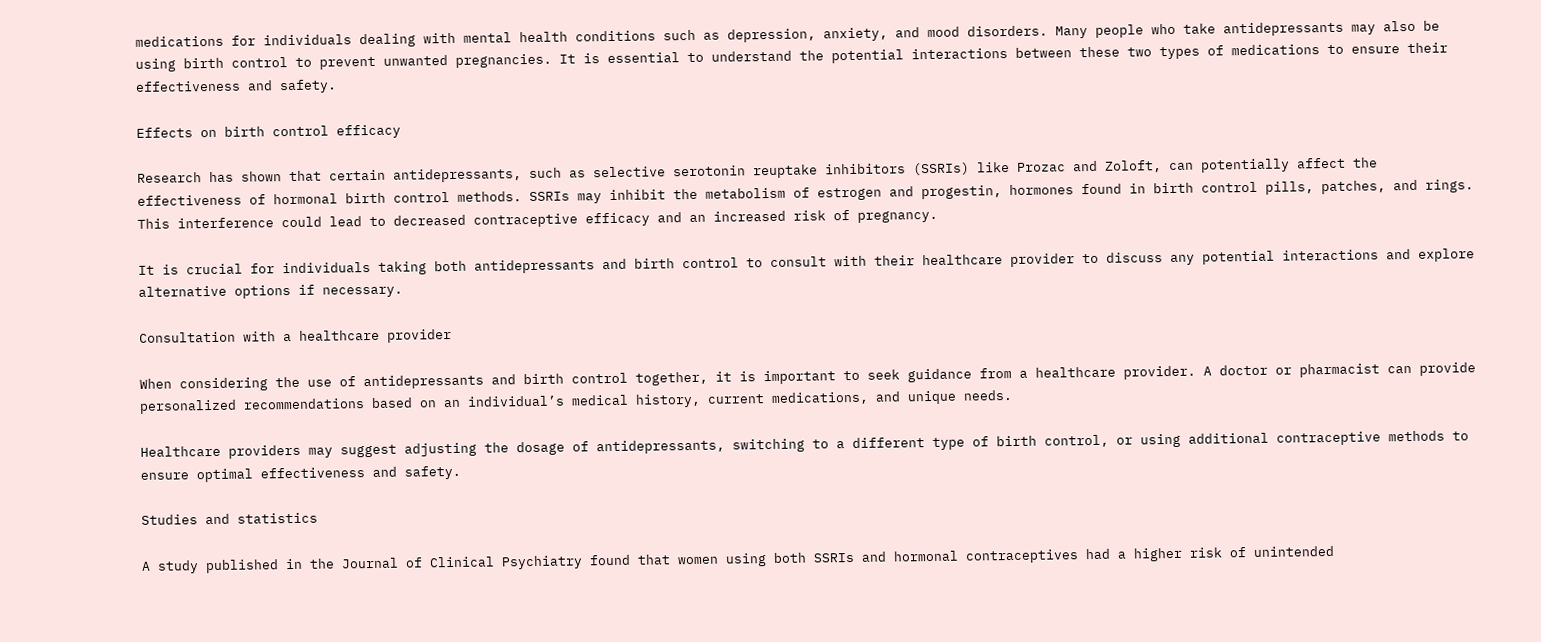medications for individuals dealing with mental health conditions such as depression, anxiety, and mood disorders. Many people who take antidepressants may also be using birth control to prevent unwanted pregnancies. It is essential to understand the potential interactions between these two types of medications to ensure their effectiveness and safety.

Effects on birth control efficacy

Research has shown that certain antidepressants, such as selective serotonin reuptake inhibitors (SSRIs) like Prozac and Zoloft, can potentially affect the effectiveness of hormonal birth control methods. SSRIs may inhibit the metabolism of estrogen and progestin, hormones found in birth control pills, patches, and rings. This interference could lead to decreased contraceptive efficacy and an increased risk of pregnancy.

It is crucial for individuals taking both antidepressants and birth control to consult with their healthcare provider to discuss any potential interactions and explore alternative options if necessary.

Consultation with a healthcare provider

When considering the use of antidepressants and birth control together, it is important to seek guidance from a healthcare provider. A doctor or pharmacist can provide personalized recommendations based on an individual’s medical history, current medications, and unique needs.

Healthcare providers may suggest adjusting the dosage of antidepressants, switching to a different type of birth control, or using additional contraceptive methods to ensure optimal effectiveness and safety.

Studies and statistics

A study published in the Journal of Clinical Psychiatry found that women using both SSRIs and hormonal contraceptives had a higher risk of unintended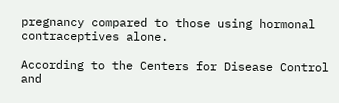pregnancy compared to those using hormonal contraceptives alone.

According to the Centers for Disease Control and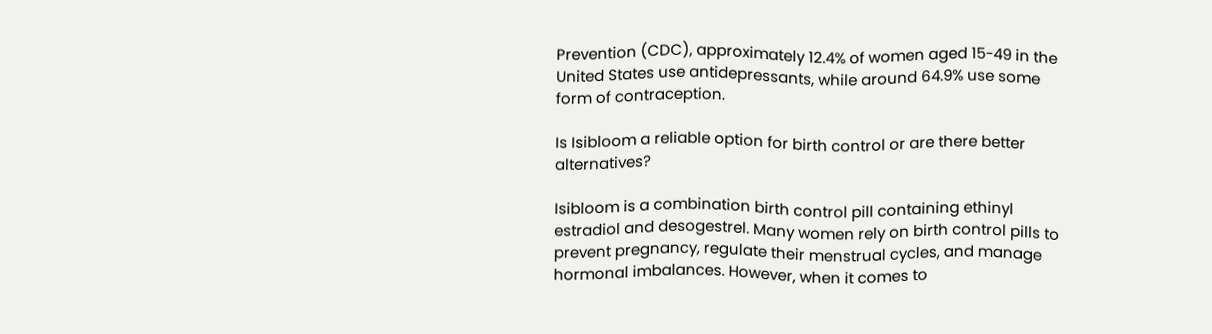Prevention (CDC), approximately 12.4% of women aged 15-49 in the United States use antidepressants, while around 64.9% use some form of contraception.

Is Isibloom a reliable option for birth control or are there better alternatives?

Isibloom is a combination birth control pill containing ethinyl estradiol and desogestrel. Many women rely on birth control pills to prevent pregnancy, regulate their menstrual cycles, and manage hormonal imbalances. However, when it comes to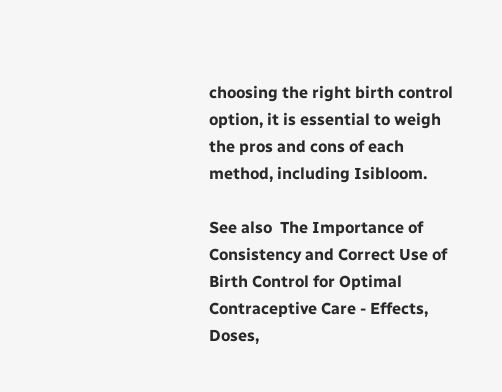choosing the right birth control option, it is essential to weigh the pros and cons of each method, including Isibloom.

See also  The Importance of Consistency and Correct Use of Birth Control for Optimal Contraceptive Care - Effects, Doses,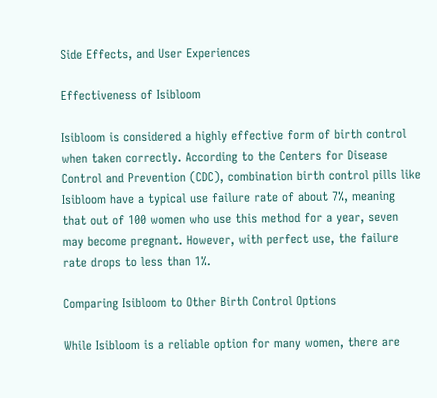Side Effects, and User Experiences

Effectiveness of Isibloom

Isibloom is considered a highly effective form of birth control when taken correctly. According to the Centers for Disease Control and Prevention (CDC), combination birth control pills like Isibloom have a typical use failure rate of about 7%, meaning that out of 100 women who use this method for a year, seven may become pregnant. However, with perfect use, the failure rate drops to less than 1%.

Comparing Isibloom to Other Birth Control Options

While Isibloom is a reliable option for many women, there are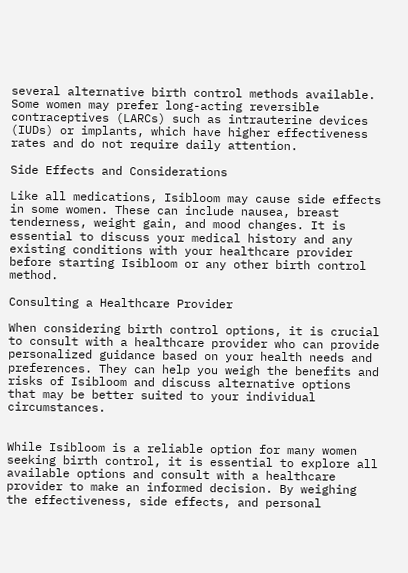several alternative birth control methods available. Some women may prefer long-acting reversible contraceptives (LARCs) such as intrauterine devices (IUDs) or implants, which have higher effectiveness rates and do not require daily attention.

Side Effects and Considerations

Like all medications, Isibloom may cause side effects in some women. These can include nausea, breast tenderness, weight gain, and mood changes. It is essential to discuss your medical history and any existing conditions with your healthcare provider before starting Isibloom or any other birth control method.

Consulting a Healthcare Provider

When considering birth control options, it is crucial to consult with a healthcare provider who can provide personalized guidance based on your health needs and preferences. They can help you weigh the benefits and risks of Isibloom and discuss alternative options that may be better suited to your individual circumstances.


While Isibloom is a reliable option for many women seeking birth control, it is essential to explore all available options and consult with a healthcare provider to make an informed decision. By weighing the effectiveness, side effects, and personal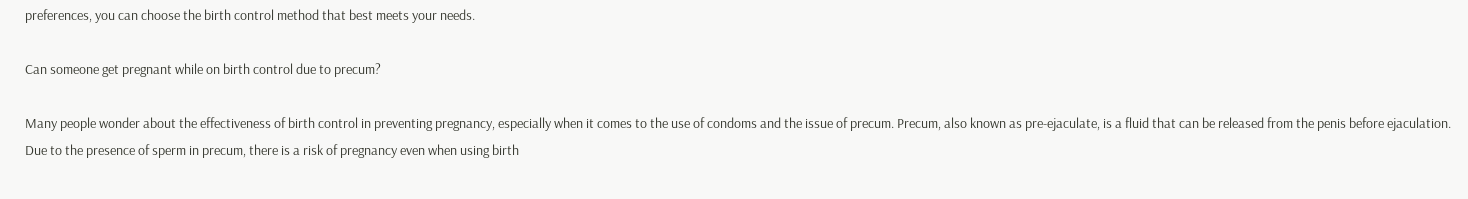preferences, you can choose the birth control method that best meets your needs.

Can someone get pregnant while on birth control due to precum?

Many people wonder about the effectiveness of birth control in preventing pregnancy, especially when it comes to the use of condoms and the issue of precum. Precum, also known as pre-ejaculate, is a fluid that can be released from the penis before ejaculation. Due to the presence of sperm in precum, there is a risk of pregnancy even when using birth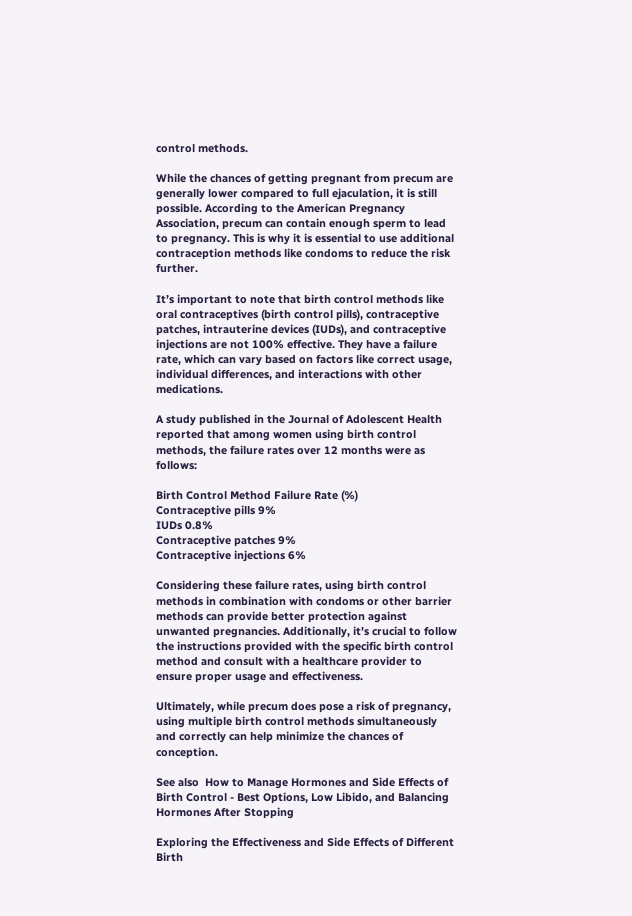control methods.

While the chances of getting pregnant from precum are generally lower compared to full ejaculation, it is still possible. According to the American Pregnancy Association, precum can contain enough sperm to lead to pregnancy. This is why it is essential to use additional contraception methods like condoms to reduce the risk further.

It’s important to note that birth control methods like oral contraceptives (birth control pills), contraceptive patches, intrauterine devices (IUDs), and contraceptive injections are not 100% effective. They have a failure rate, which can vary based on factors like correct usage, individual differences, and interactions with other medications.

A study published in the Journal of Adolescent Health reported that among women using birth control methods, the failure rates over 12 months were as follows:

Birth Control Method Failure Rate (%)
Contraceptive pills 9%
IUDs 0.8%
Contraceptive patches 9%
Contraceptive injections 6%

Considering these failure rates, using birth control methods in combination with condoms or other barrier methods can provide better protection against unwanted pregnancies. Additionally, it’s crucial to follow the instructions provided with the specific birth control method and consult with a healthcare provider to ensure proper usage and effectiveness.

Ultimately, while precum does pose a risk of pregnancy, using multiple birth control methods simultaneously and correctly can help minimize the chances of conception.

See also  How to Manage Hormones and Side Effects of Birth Control - Best Options, Low Libido, and Balancing Hormones After Stopping

Exploring the Effectiveness and Side Effects of Different Birth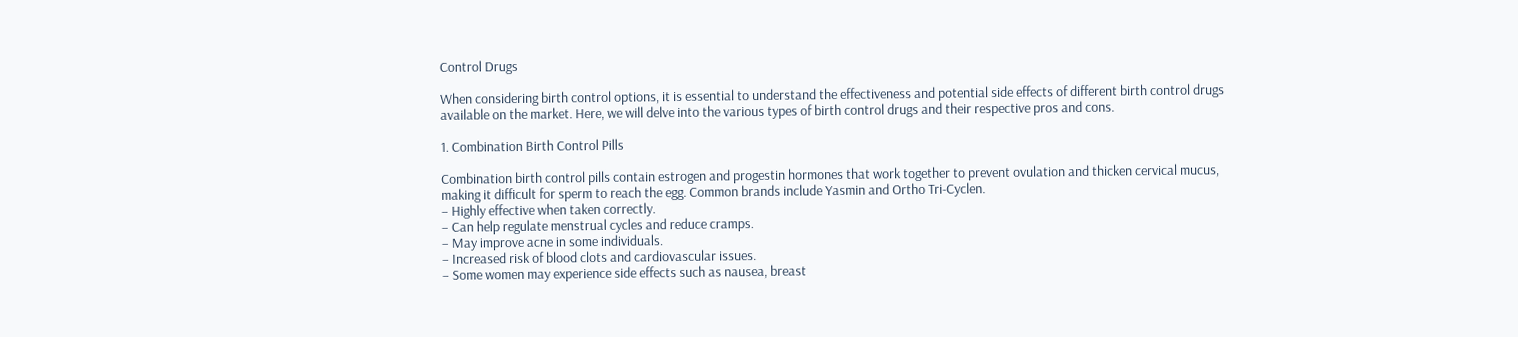Control Drugs

When considering birth control options, it is essential to understand the effectiveness and potential side effects of different birth control drugs available on the market. Here, we will delve into the various types of birth control drugs and their respective pros and cons.

1. Combination Birth Control Pills

Combination birth control pills contain estrogen and progestin hormones that work together to prevent ovulation and thicken cervical mucus, making it difficult for sperm to reach the egg. Common brands include Yasmin and Ortho Tri-Cyclen.
– Highly effective when taken correctly.
– Can help regulate menstrual cycles and reduce cramps.
– May improve acne in some individuals.
– Increased risk of blood clots and cardiovascular issues.
– Some women may experience side effects such as nausea, breast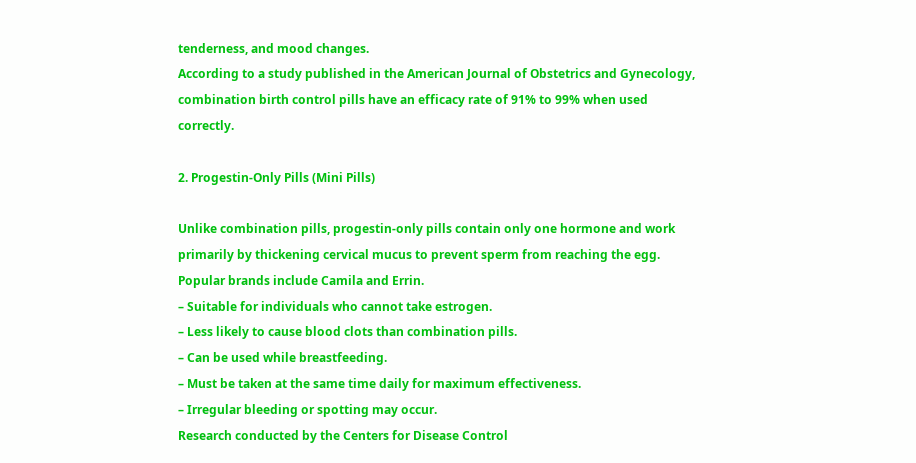tenderness, and mood changes.
According to a study published in the American Journal of Obstetrics and Gynecology, combination birth control pills have an efficacy rate of 91% to 99% when used correctly.

2. Progestin-Only Pills (Mini Pills)

Unlike combination pills, progestin-only pills contain only one hormone and work primarily by thickening cervical mucus to prevent sperm from reaching the egg. Popular brands include Camila and Errin.
– Suitable for individuals who cannot take estrogen.
– Less likely to cause blood clots than combination pills.
– Can be used while breastfeeding.
– Must be taken at the same time daily for maximum effectiveness.
– Irregular bleeding or spotting may occur.
Research conducted by the Centers for Disease Control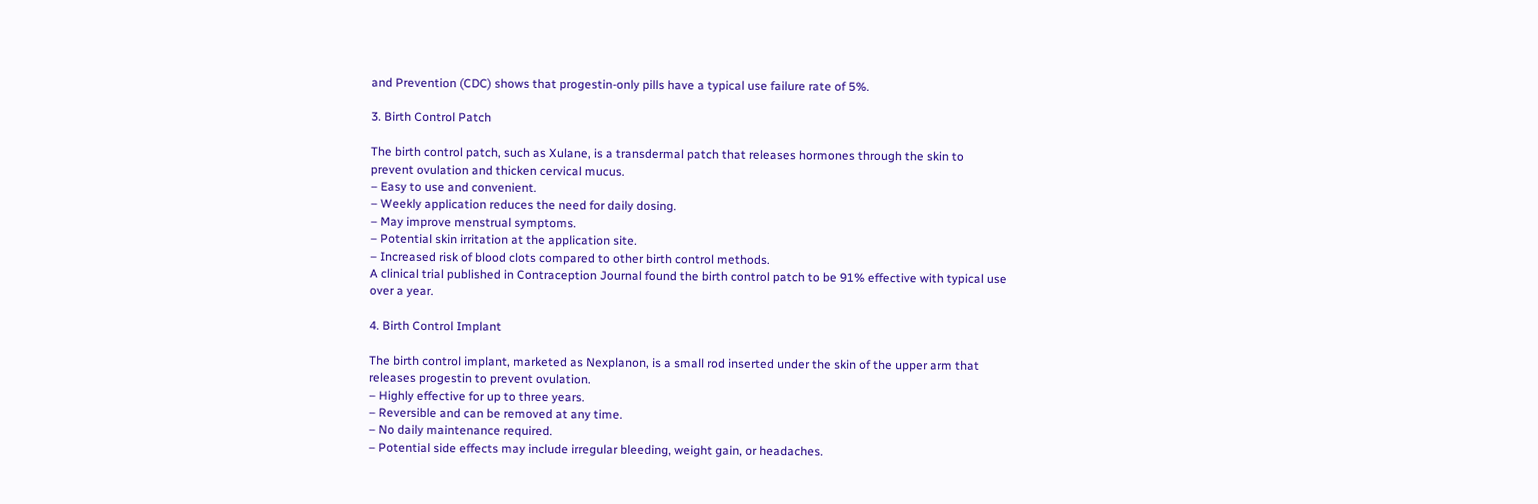and Prevention (CDC) shows that progestin-only pills have a typical use failure rate of 5%.

3. Birth Control Patch

The birth control patch, such as Xulane, is a transdermal patch that releases hormones through the skin to prevent ovulation and thicken cervical mucus.
– Easy to use and convenient.
– Weekly application reduces the need for daily dosing.
– May improve menstrual symptoms.
– Potential skin irritation at the application site.
– Increased risk of blood clots compared to other birth control methods.
A clinical trial published in Contraception Journal found the birth control patch to be 91% effective with typical use over a year.

4. Birth Control Implant

The birth control implant, marketed as Nexplanon, is a small rod inserted under the skin of the upper arm that releases progestin to prevent ovulation.
– Highly effective for up to three years.
– Reversible and can be removed at any time.
– No daily maintenance required.
– Potential side effects may include irregular bleeding, weight gain, or headaches.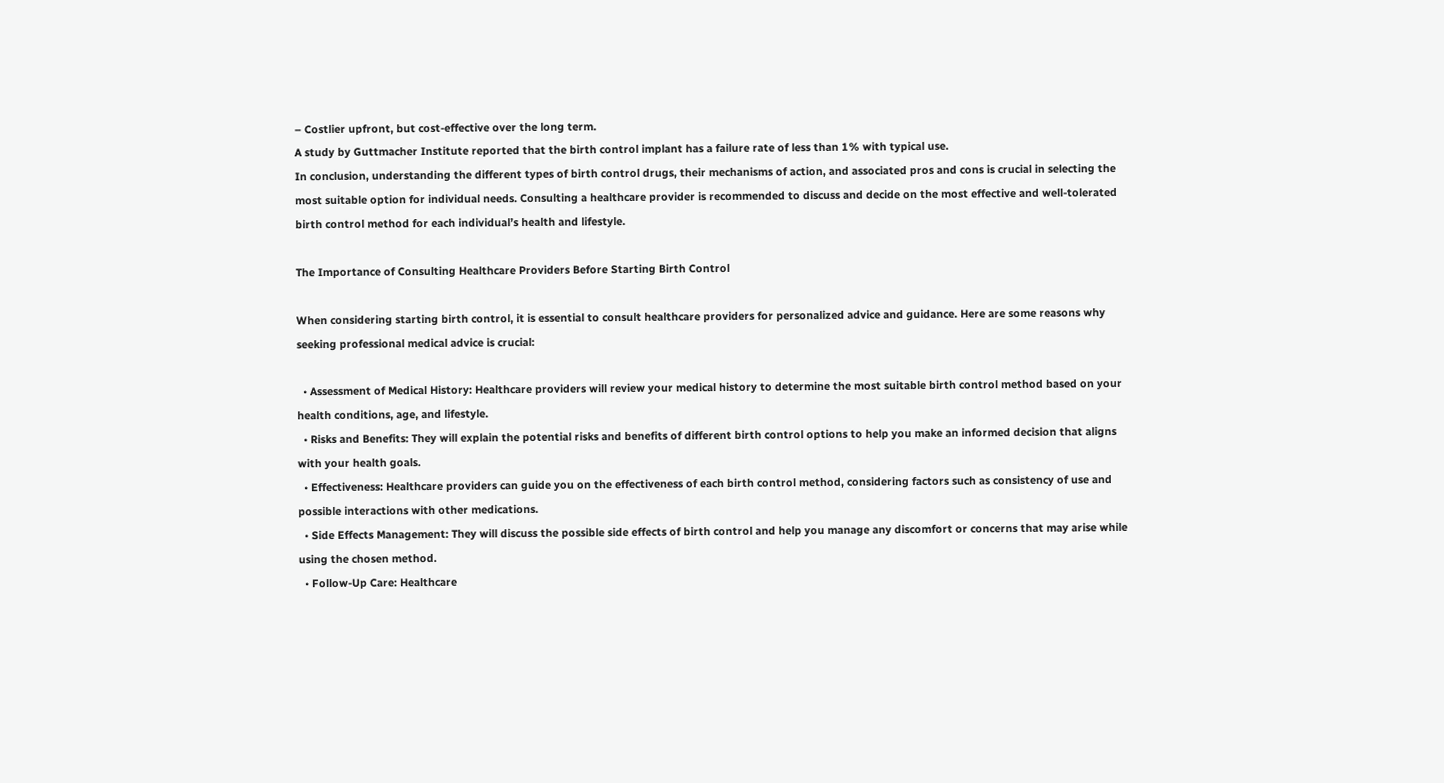– Costlier upfront, but cost-effective over the long term.
A study by Guttmacher Institute reported that the birth control implant has a failure rate of less than 1% with typical use.
In conclusion, understanding the different types of birth control drugs, their mechanisms of action, and associated pros and cons is crucial in selecting the most suitable option for individual needs. Consulting a healthcare provider is recommended to discuss and decide on the most effective and well-tolerated birth control method for each individual’s health and lifestyle.

The Importance of Consulting Healthcare Providers Before Starting Birth Control

When considering starting birth control, it is essential to consult healthcare providers for personalized advice and guidance. Here are some reasons why seeking professional medical advice is crucial:

  • Assessment of Medical History: Healthcare providers will review your medical history to determine the most suitable birth control method based on your health conditions, age, and lifestyle.
  • Risks and Benefits: They will explain the potential risks and benefits of different birth control options to help you make an informed decision that aligns with your health goals.
  • Effectiveness: Healthcare providers can guide you on the effectiveness of each birth control method, considering factors such as consistency of use and possible interactions with other medications.
  • Side Effects Management: They will discuss the possible side effects of birth control and help you manage any discomfort or concerns that may arise while using the chosen method.
  • Follow-Up Care: Healthcare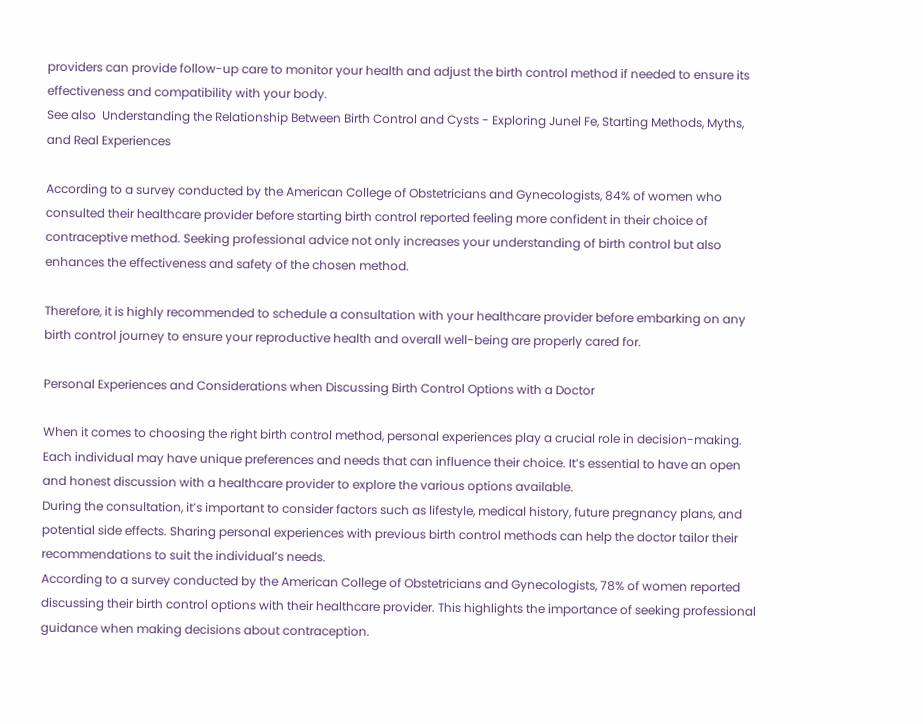providers can provide follow-up care to monitor your health and adjust the birth control method if needed to ensure its effectiveness and compatibility with your body.
See also  Understanding the Relationship Between Birth Control and Cysts - Exploring Junel Fe, Starting Methods, Myths, and Real Experiences

According to a survey conducted by the American College of Obstetricians and Gynecologists, 84% of women who consulted their healthcare provider before starting birth control reported feeling more confident in their choice of contraceptive method. Seeking professional advice not only increases your understanding of birth control but also enhances the effectiveness and safety of the chosen method.

Therefore, it is highly recommended to schedule a consultation with your healthcare provider before embarking on any birth control journey to ensure your reproductive health and overall well-being are properly cared for.

Personal Experiences and Considerations when Discussing Birth Control Options with a Doctor

When it comes to choosing the right birth control method, personal experiences play a crucial role in decision-making. Each individual may have unique preferences and needs that can influence their choice. It’s essential to have an open and honest discussion with a healthcare provider to explore the various options available.
During the consultation, it’s important to consider factors such as lifestyle, medical history, future pregnancy plans, and potential side effects. Sharing personal experiences with previous birth control methods can help the doctor tailor their recommendations to suit the individual’s needs.
According to a survey conducted by the American College of Obstetricians and Gynecologists, 78% of women reported discussing their birth control options with their healthcare provider. This highlights the importance of seeking professional guidance when making decisions about contraception.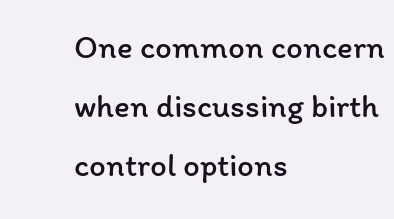One common concern when discussing birth control options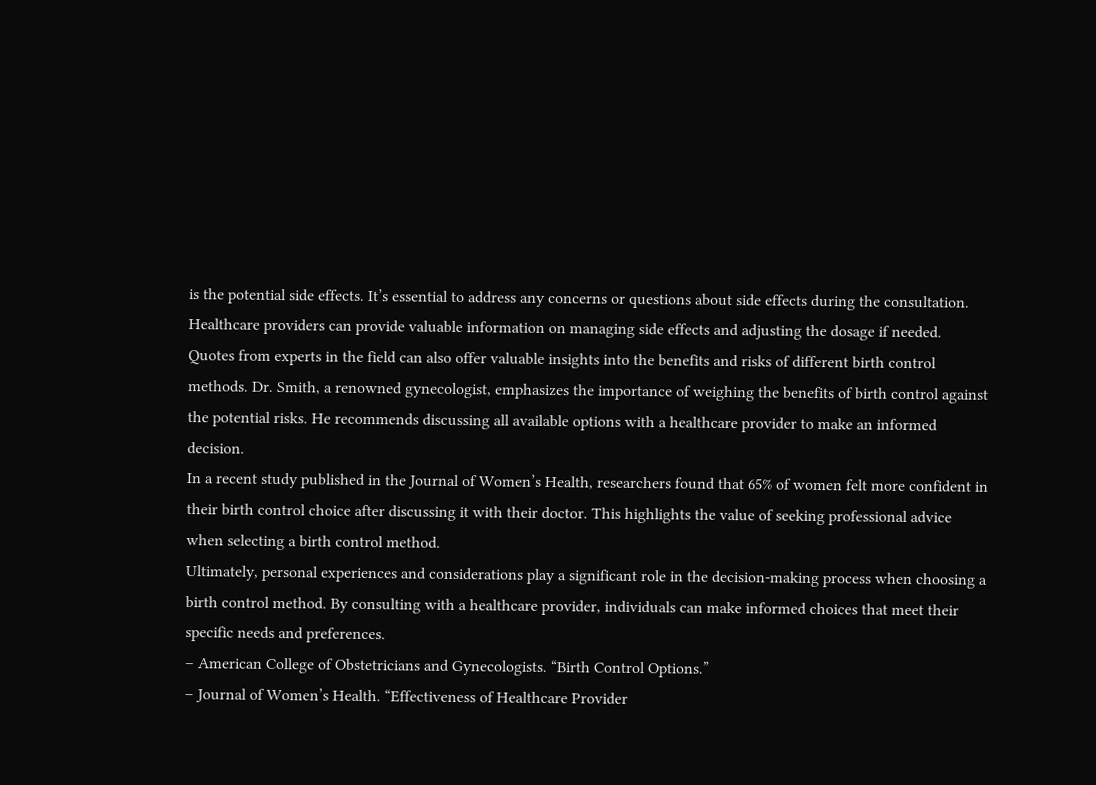is the potential side effects. It’s essential to address any concerns or questions about side effects during the consultation. Healthcare providers can provide valuable information on managing side effects and adjusting the dosage if needed.
Quotes from experts in the field can also offer valuable insights into the benefits and risks of different birth control methods. Dr. Smith, a renowned gynecologist, emphasizes the importance of weighing the benefits of birth control against the potential risks. He recommends discussing all available options with a healthcare provider to make an informed decision.
In a recent study published in the Journal of Women’s Health, researchers found that 65% of women felt more confident in their birth control choice after discussing it with their doctor. This highlights the value of seeking professional advice when selecting a birth control method.
Ultimately, personal experiences and considerations play a significant role in the decision-making process when choosing a birth control method. By consulting with a healthcare provider, individuals can make informed choices that meet their specific needs and preferences.
– American College of Obstetricians and Gynecologists. “Birth Control Options.”
– Journal of Women’s Health. “Effectiveness of Healthcare Provider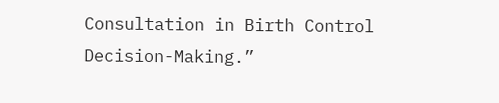Consultation in Birth Control Decision-Making.”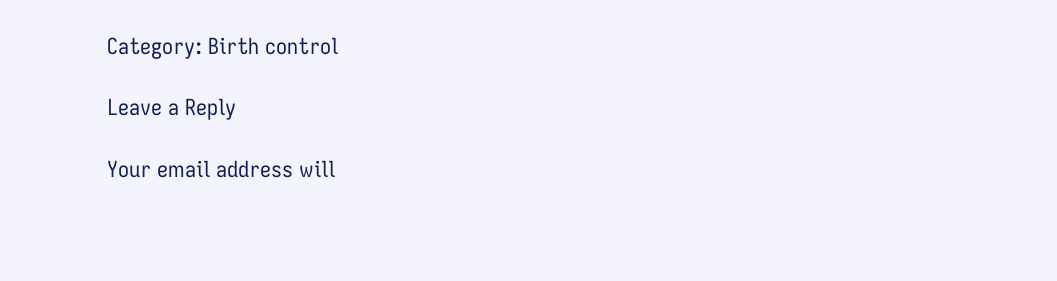Category: Birth control

Leave a Reply

Your email address will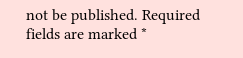not be published. Required fields are marked *